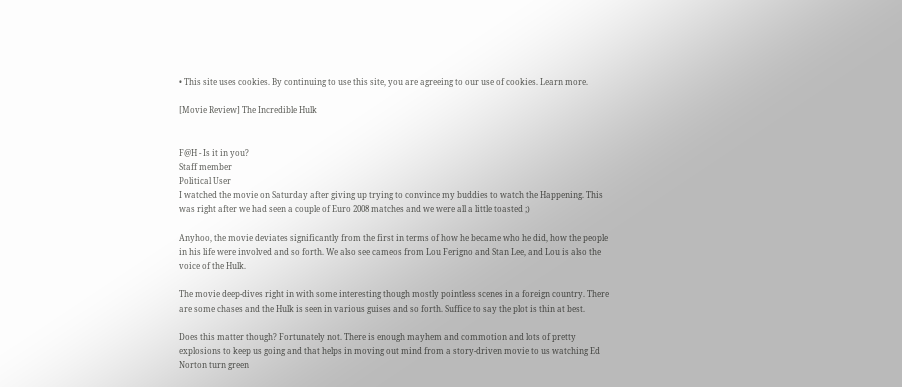• This site uses cookies. By continuing to use this site, you are agreeing to our use of cookies. Learn more.

[Movie Review] The Incredible Hulk


F@H - Is it in you?
Staff member
Political User
I watched the movie on Saturday after giving up trying to convince my buddies to watch the Happening. This was right after we had seen a couple of Euro 2008 matches and we were all a little toasted ;)

Anyhoo, the movie deviates significantly from the first in terms of how he became who he did, how the people in his life were involved and so forth. We also see cameos from Lou Ferigno and Stan Lee, and Lou is also the voice of the Hulk.

The movie deep-dives right in with some interesting though mostly pointless scenes in a foreign country. There are some chases and the Hulk is seen in various guises and so forth. Suffice to say the plot is thin at best.

Does this matter though? Fortunately not. There is enough mayhem and commotion and lots of pretty explosions to keep us going and that helps in moving out mind from a story-driven movie to us watching Ed Norton turn green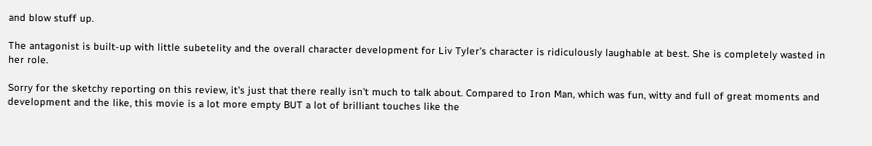and blow stuff up.

The antagonist is built-up with little subetelity and the overall character development for Liv Tyler's character is ridiculously laughable at best. She is completely wasted in her role.

Sorry for the sketchy reporting on this review, it's just that there really isn't much to talk about. Compared to Iron Man, which was fun, witty and full of great moments and development and the like, this movie is a lot more empty BUT a lot of brilliant touches like the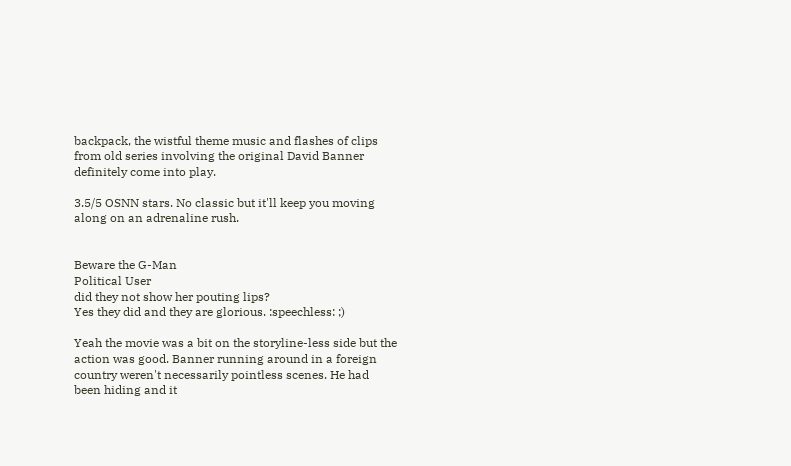backpack, the wistful theme music and flashes of clips from old series involving the original David Banner definitely come into play.

3.5/5 OSNN stars. No classic but it'll keep you moving along on an adrenaline rush.


Beware the G-Man
Political User
did they not show her pouting lips?
Yes they did and they are glorious. :speechless: ;)

Yeah the movie was a bit on the storyline-less side but the action was good. Banner running around in a foreign country weren't necessarily pointless scenes. He had been hiding and it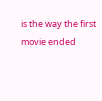is the way the first movie ended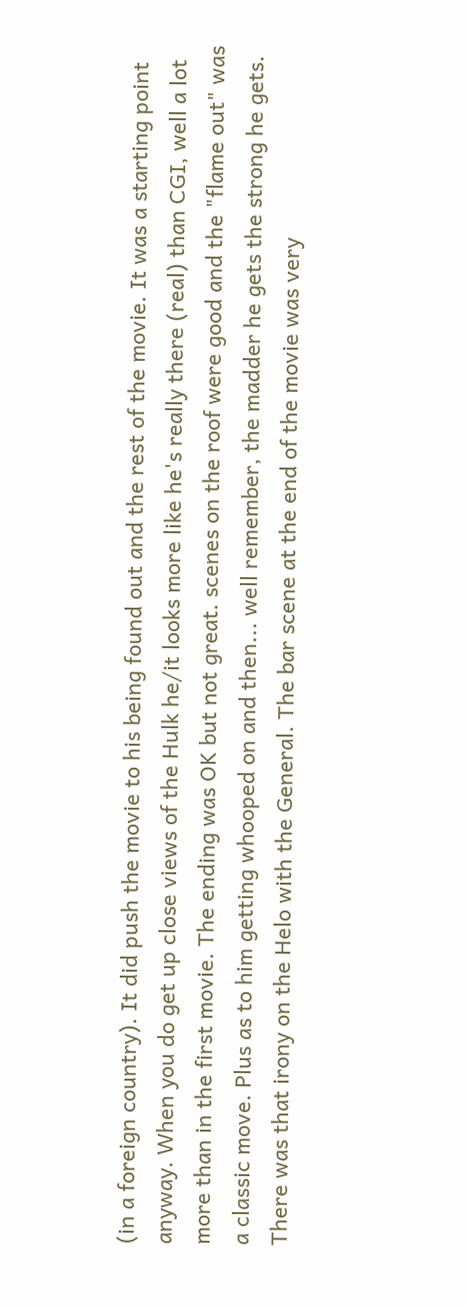(in a foreign country). It did push the movie to his being found out and the rest of the movie. It was a starting point anyway. When you do get up close views of the Hulk he/it looks more like he's really there (real) than CGI, well a lot more than in the first movie. The ending was OK but not great. scenes on the roof were good and the "flame out" was a classic move. Plus as to him getting whooped on and then... well remember, the madder he gets the strong he gets. There was that irony on the Helo with the General. The bar scene at the end of the movie was very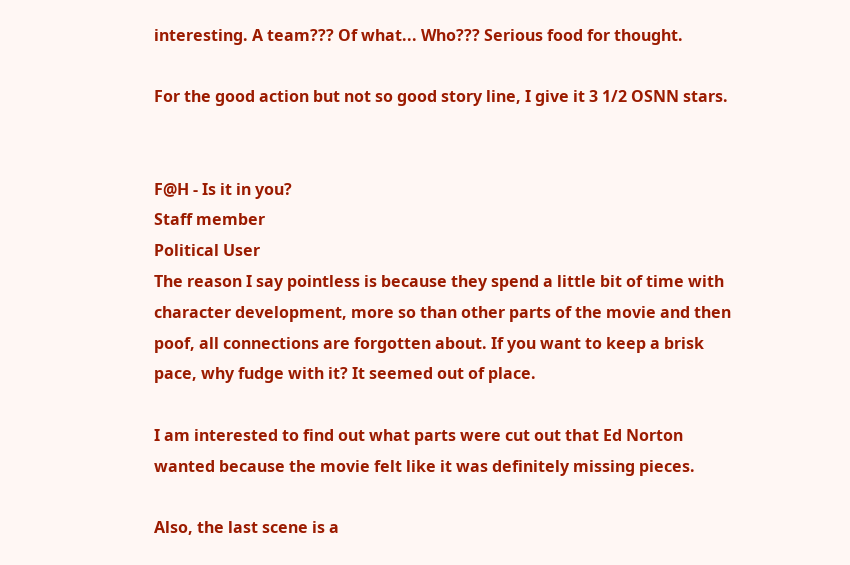interesting. A team??? Of what... Who??? Serious food for thought.

For the good action but not so good story line, I give it 3 1/2 OSNN stars.


F@H - Is it in you?
Staff member
Political User
The reason I say pointless is because they spend a little bit of time with character development, more so than other parts of the movie and then poof, all connections are forgotten about. If you want to keep a brisk pace, why fudge with it? It seemed out of place.

I am interested to find out what parts were cut out that Ed Norton wanted because the movie felt like it was definitely missing pieces.

Also, the last scene is a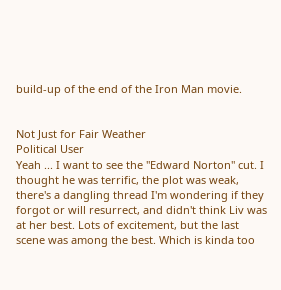build-up of the end of the Iron Man movie.


Not Just for Fair Weather
Political User
Yeah ... I want to see the "Edward Norton" cut. I thought he was terrific, the plot was weak, there's a dangling thread I'm wondering if they forgot or will resurrect, and didn't think Liv was at her best. Lots of excitement, but the last scene was among the best. Which is kinda too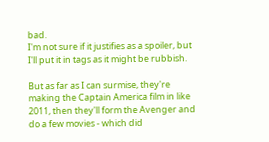bad.
I'm not sure if it justifies as a spoiler, but I'll put it in tags as it might be rubbish.

But as far as I can surmise, they're making the Captain America film in like 2011, then they'll form the Avenger and do a few movies - which did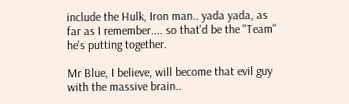include the Hulk, Iron man.. yada yada, as far as I remember.... so that'd be the "Team" he's putting together.

Mr Blue, I believe, will become that evil guy with the massive brain..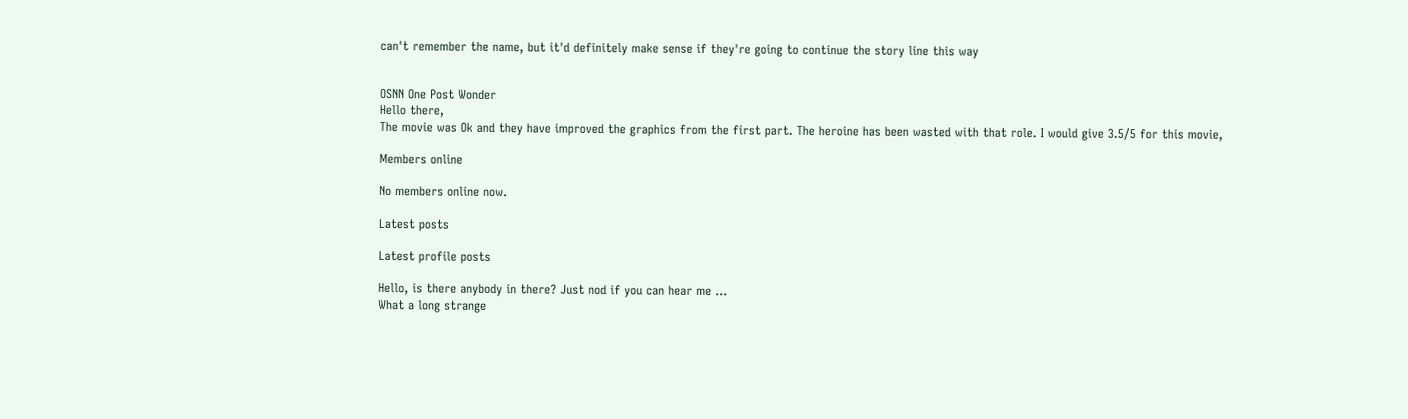can't remember the name, but it'd definitely make sense if they're going to continue the story line this way


OSNN One Post Wonder
Hello there,
The movie was Ok and they have improved the graphics from the first part. The heroine has been wasted with that role. I would give 3.5/5 for this movie,

Members online

No members online now.

Latest posts

Latest profile posts

Hello, is there anybody in there? Just nod if you can hear me ...
What a long strange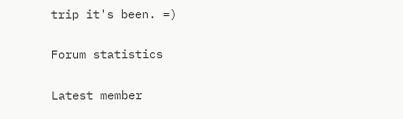trip it's been. =)

Forum statistics

Latest member